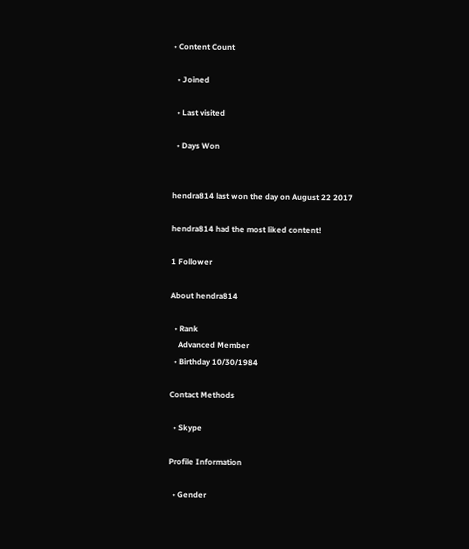• Content Count

  • Joined

  • Last visited

  • Days Won


hendra814 last won the day on August 22 2017

hendra814 had the most liked content!

1 Follower

About hendra814

  • Rank
    Advanced Member
  • Birthday 10/30/1984

Contact Methods

  • Skype

Profile Information

  • Gender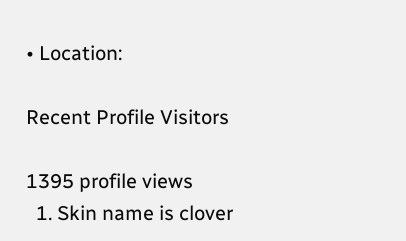• Location:

Recent Profile Visitors

1395 profile views
  1. Skin name is clover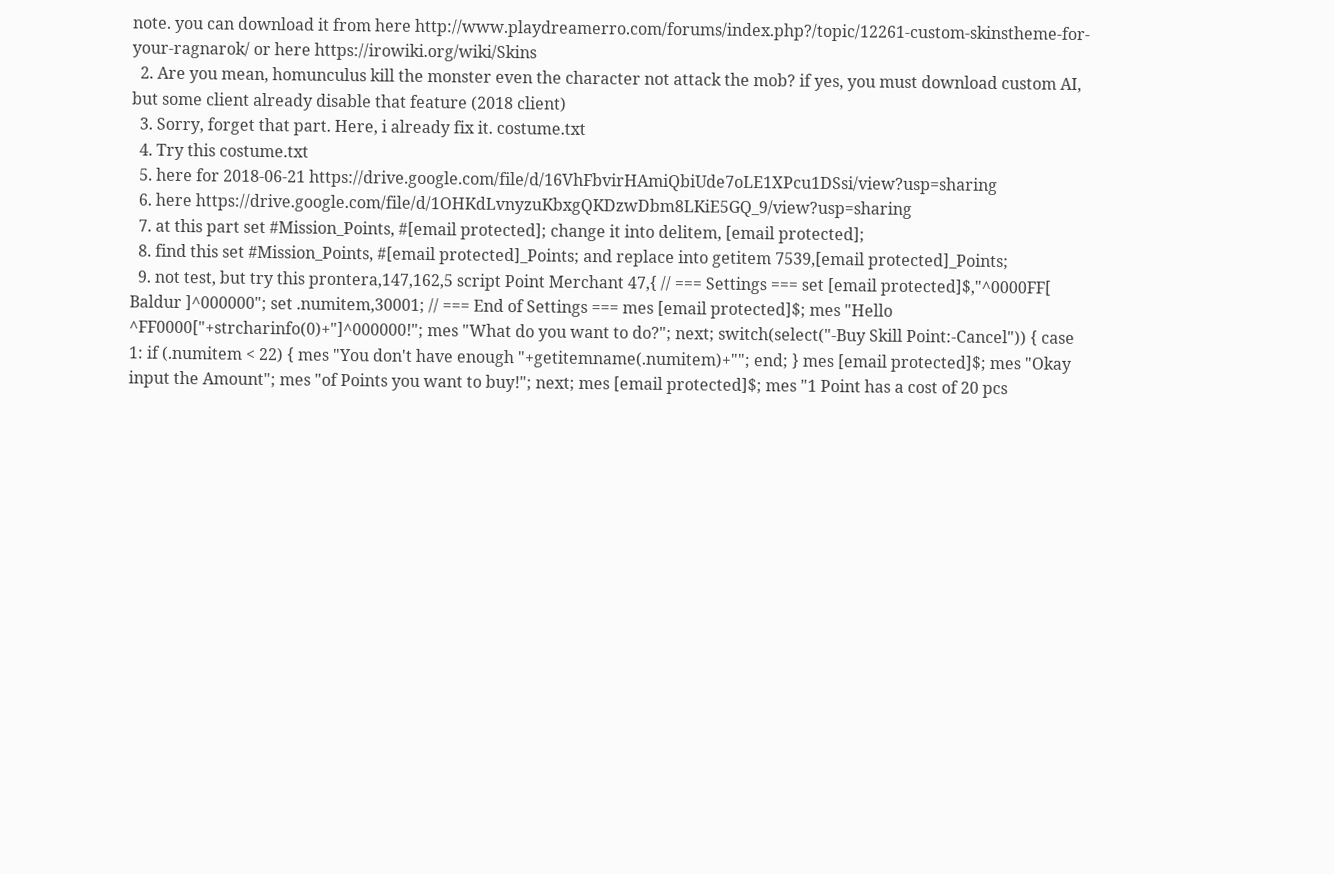note. you can download it from here http://www.playdreamerro.com/forums/index.php?/topic/12261-custom-skinstheme-for-your-ragnarok/ or here https://irowiki.org/wiki/Skins
  2. Are you mean, homunculus kill the monster even the character not attack the mob? if yes, you must download custom AI, but some client already disable that feature (2018 client)
  3. Sorry, forget that part. Here, i already fix it. costume.txt
  4. Try this costume.txt
  5. here for 2018-06-21 https://drive.google.com/file/d/16VhFbvirHAmiQbiUde7oLE1XPcu1DSsi/view?usp=sharing
  6. here https://drive.google.com/file/d/1OHKdLvnyzuKbxgQKDzwDbm8LKiE5GQ_9/view?usp=sharing
  7. at this part set #Mission_Points, #[email protected]; change it into delitem, [email protected];
  8. find this set #Mission_Points, #[email protected]_Points; and replace into getitem 7539,[email protected]_Points;
  9. not test, but try this prontera,147,162,5 script Point Merchant 47,{ // === Settings === set [email protected]$,"^0000FF[ Baldur ]^000000"; set .numitem,30001; // === End of Settings === mes [email protected]$; mes "Hello ^FF0000["+strcharinfo(0)+"]^000000!"; mes "What do you want to do?"; next; switch(select("-Buy Skill Point:-Cancel")) { case 1: if (.numitem < 22) { mes "You don't have enough "+getitemname(.numitem)+""; end; } mes [email protected]$; mes "Okay input the Amount"; mes "of Points you want to buy!"; next; mes [email protected]$; mes "1 Point has a cost of 20 pcs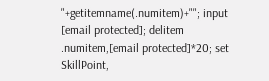"+getitemname(.numitem)+""; input [email protected]; delitem .numitem,[email protected]*20; set SkillPoint,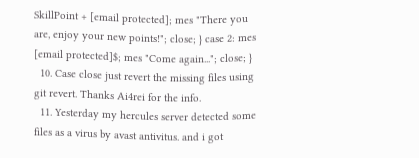SkillPoint + [email protected]; mes "There you are, enjoy your new points!"; close; } case 2: mes [email protected]$; mes "Come again..."; close; }
  10. Case close just revert the missing files using git revert. Thanks Ai4rei for the info.
  11. Yesterday my hercules server detected some files as a virus by avast antivitus. and i got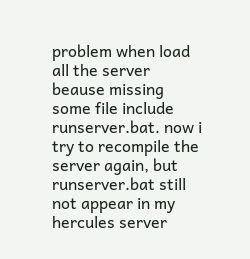problem when load all the server beause missing some file include runserver.bat. now i try to recompile the server again, but runserver.bat still not appear in my hercules server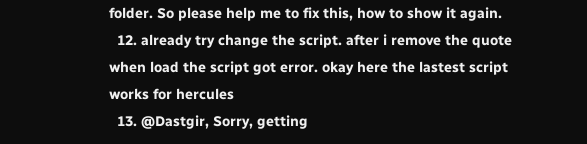folder. So please help me to fix this, how to show it again.
  12. already try change the script. after i remove the quote when load the script got error. okay here the lastest script works for hercules
  13. @Dastgir, Sorry, getting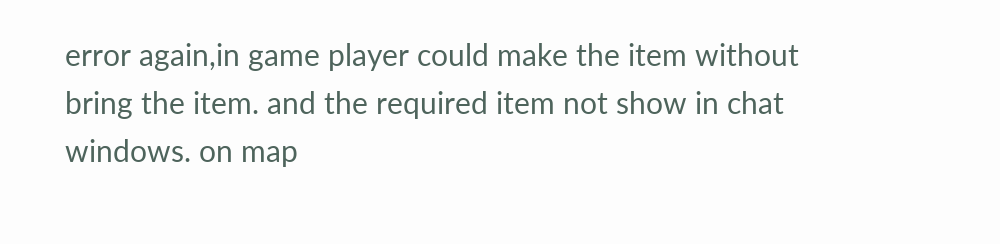error again,in game player could make the item without bring the item. and the required item not show in chat windows. on map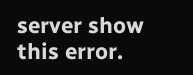server show this error.